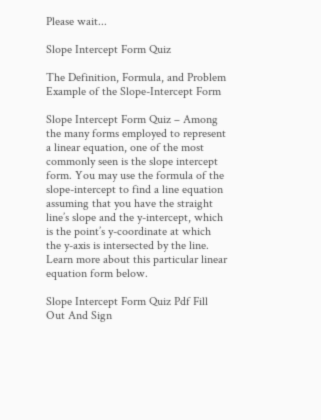Please wait...

Slope Intercept Form Quiz

The Definition, Formula, and Problem Example of the Slope-Intercept Form

Slope Intercept Form Quiz – Among the many forms employed to represent a linear equation, one of the most commonly seen is the slope intercept form. You may use the formula of the slope-intercept to find a line equation assuming that you have the straight line’s slope and the y-intercept, which is the point’s y-coordinate at which the y-axis is intersected by the line. Learn more about this particular linear equation form below.

Slope Intercept Form Quiz Pdf Fill Out And Sign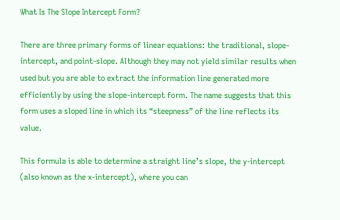What Is The Slope Intercept Form?

There are three primary forms of linear equations: the traditional, slope-intercept, and point-slope. Although they may not yield similar results when used but you are able to extract the information line generated more efficiently by using the slope-intercept form. The name suggests that this form uses a sloped line in which its “steepness” of the line reflects its value.

This formula is able to determine a straight line’s slope, the y-intercept (also known as the x-intercept), where you can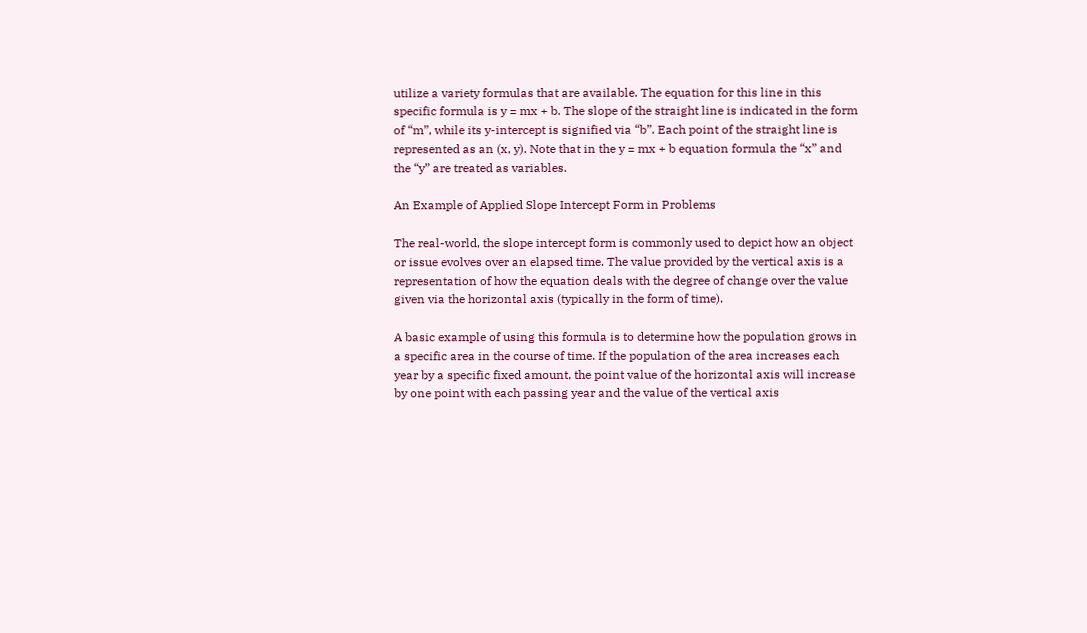utilize a variety formulas that are available. The equation for this line in this specific formula is y = mx + b. The slope of the straight line is indicated in the form of “m”, while its y-intercept is signified via “b”. Each point of the straight line is represented as an (x, y). Note that in the y = mx + b equation formula the “x” and the “y” are treated as variables.

An Example of Applied Slope Intercept Form in Problems

The real-world, the slope intercept form is commonly used to depict how an object or issue evolves over an elapsed time. The value provided by the vertical axis is a representation of how the equation deals with the degree of change over the value given via the horizontal axis (typically in the form of time).

A basic example of using this formula is to determine how the population grows in a specific area in the course of time. If the population of the area increases each year by a specific fixed amount, the point value of the horizontal axis will increase by one point with each passing year and the value of the vertical axis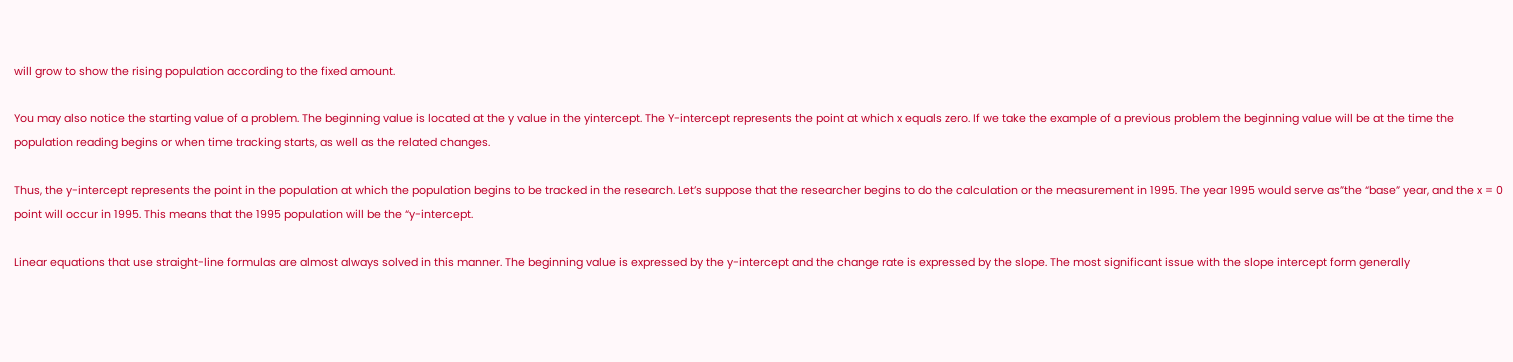will grow to show the rising population according to the fixed amount.

You may also notice the starting value of a problem. The beginning value is located at the y value in the yintercept. The Y-intercept represents the point at which x equals zero. If we take the example of a previous problem the beginning value will be at the time the population reading begins or when time tracking starts, as well as the related changes.

Thus, the y-intercept represents the point in the population at which the population begins to be tracked in the research. Let’s suppose that the researcher begins to do the calculation or the measurement in 1995. The year 1995 would serve as”the “base” year, and the x = 0 point will occur in 1995. This means that the 1995 population will be the “y-intercept.

Linear equations that use straight-line formulas are almost always solved in this manner. The beginning value is expressed by the y-intercept and the change rate is expressed by the slope. The most significant issue with the slope intercept form generally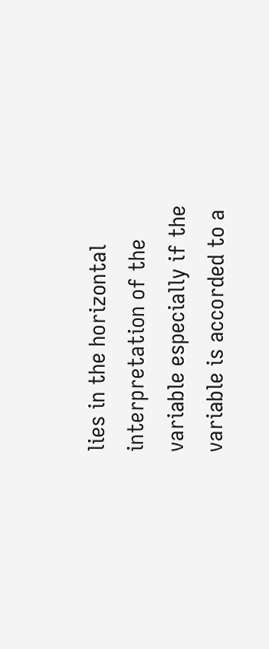lies in the horizontal interpretation of the variable especially if the variable is accorded to a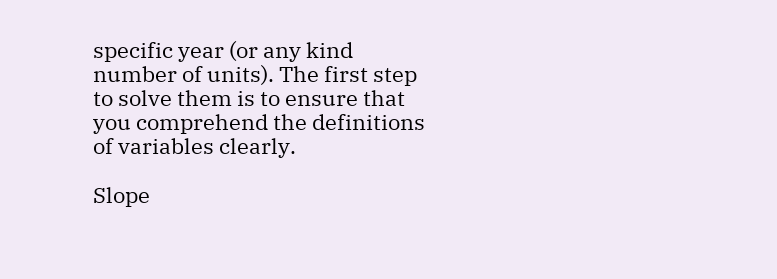specific year (or any kind number of units). The first step to solve them is to ensure that you comprehend the definitions of variables clearly.

Slope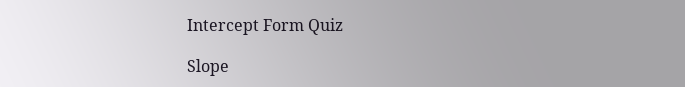Intercept Form Quiz

Slope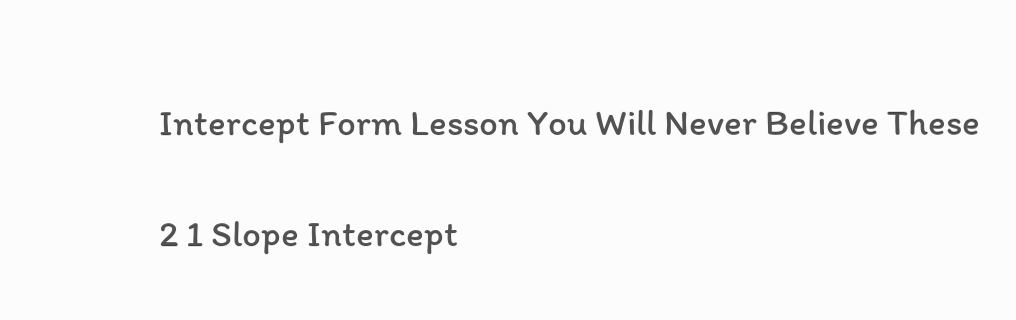Intercept Form Lesson You Will Never Believe These

2 1 Slope Intercept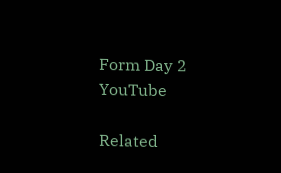Form Day 2 YouTube

Related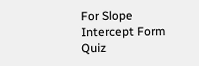For Slope Intercept Form Quiz